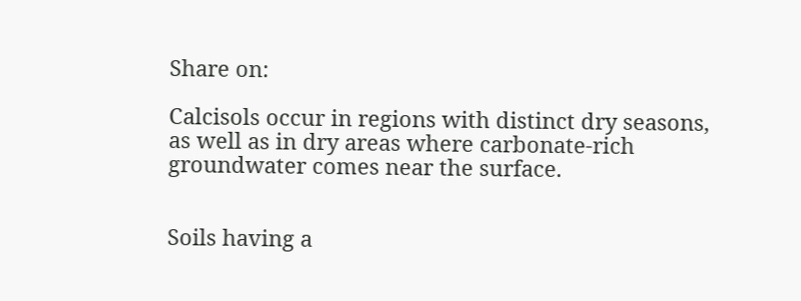Share on:

Calcisols occur in regions with distinct dry seasons, as well as in dry areas where carbonate-rich groundwater comes near the surface.


Soils having a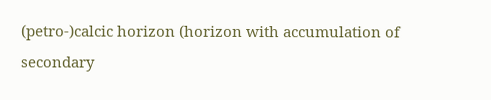(petro-)calcic horizon (horizon with accumulation of secondary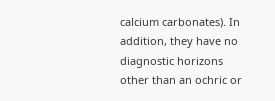calcium carbonates). In addition, they have no diagnostic horizons other than an ochric or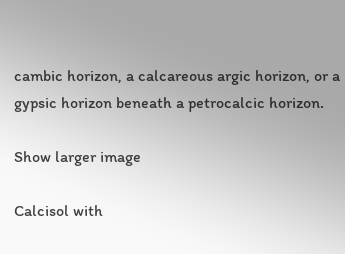cambic horizon, a calcareous argic horizon, or a gypsic horizon beneath a petrocalcic horizon.

Show larger image

Calcisol with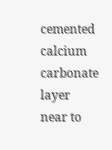cemented calcium carbonate layer near to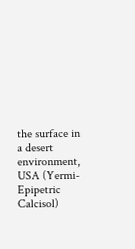the surface in a desert environment, USA (Yermi-Epipetric Calcisol)